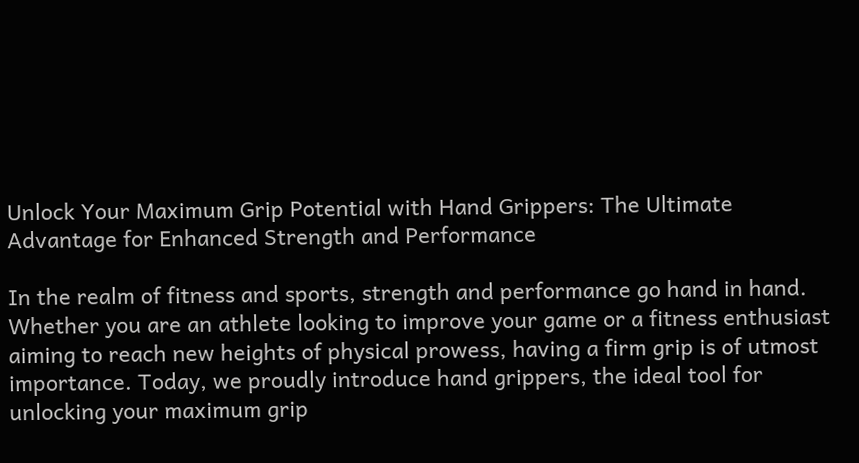Unlock Your Maximum Grip Potential with Hand Grippers: The Ultimate Advantage for Enhanced Strength and Performance

In the realm of fitness and sports, strength and performance go hand in hand. Whether you are an athlete looking to improve your game or a fitness enthusiast aiming to reach new heights of physical prowess, having a firm grip is of utmost importance. Today, we proudly introduce hand grippers, the ideal tool for unlocking your maximum grip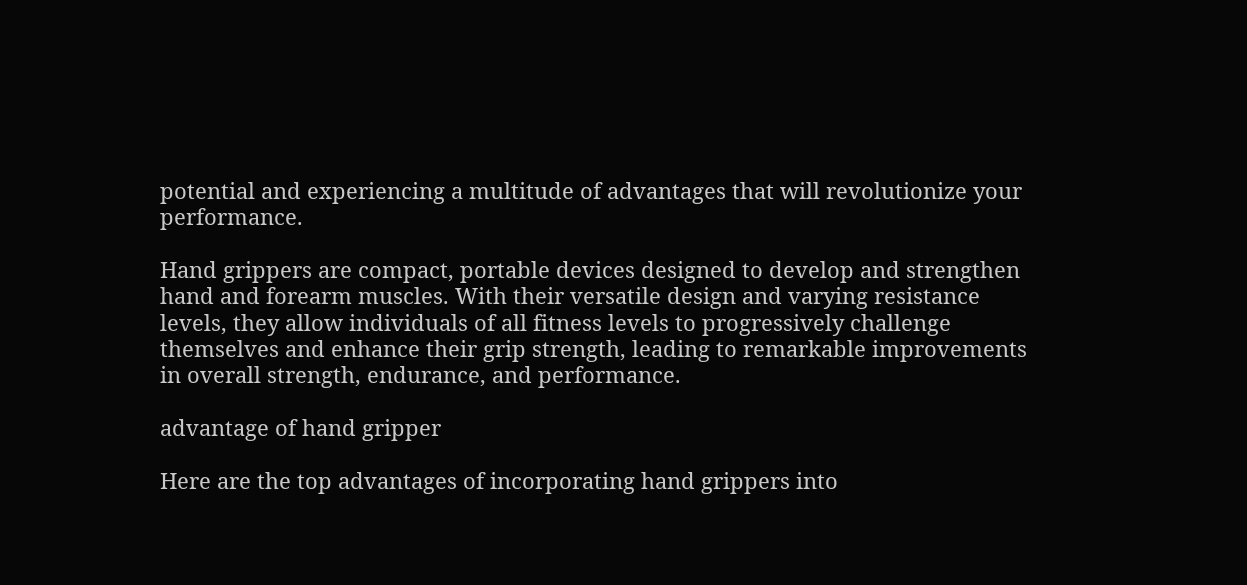potential and experiencing a multitude of advantages that will revolutionize your performance.

Hand grippers are compact, portable devices designed to develop and strengthen hand and forearm muscles. With their versatile design and varying resistance levels, they allow individuals of all fitness levels to progressively challenge themselves and enhance their grip strength, leading to remarkable improvements in overall strength, endurance, and performance.

advantage of hand gripper

Here are the top advantages of incorporating hand grippers into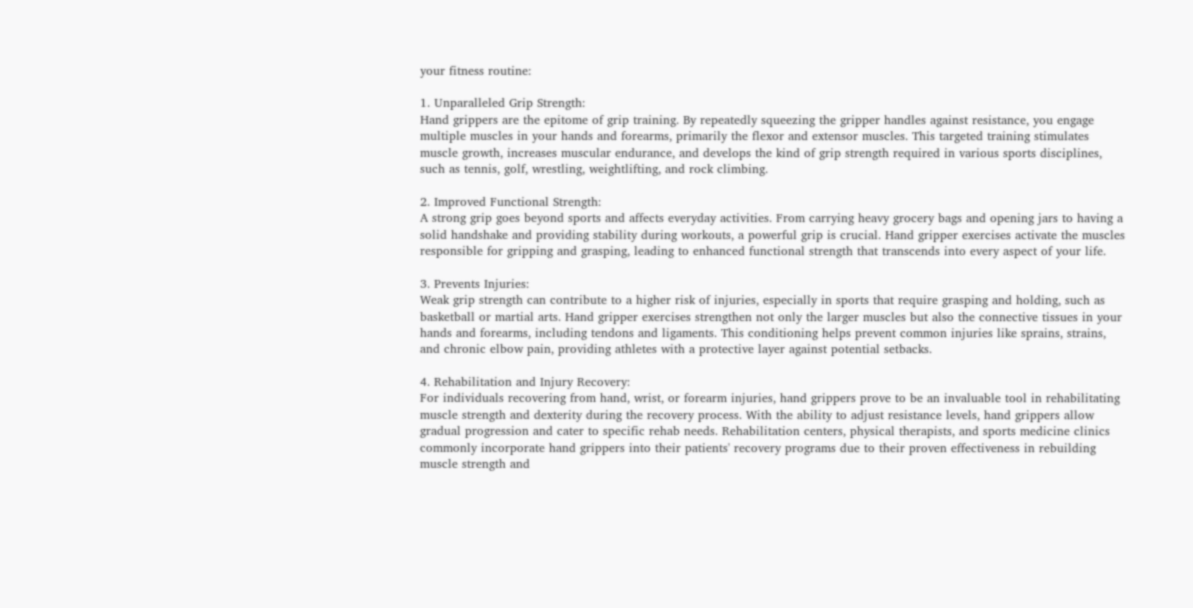your fitness routine:

1. Unparalleled Grip Strength:
Hand grippers are the epitome of grip training. By repeatedly squeezing the gripper handles against resistance, you engage multiple muscles in your hands and forearms, primarily the flexor and extensor muscles. This targeted training stimulates muscle growth, increases muscular endurance, and develops the kind of grip strength required in various sports disciplines, such as tennis, golf, wrestling, weightlifting, and rock climbing.

2. Improved Functional Strength:
A strong grip goes beyond sports and affects everyday activities. From carrying heavy grocery bags and opening jars to having a solid handshake and providing stability during workouts, a powerful grip is crucial. Hand gripper exercises activate the muscles responsible for gripping and grasping, leading to enhanced functional strength that transcends into every aspect of your life.

3. Prevents Injuries:
Weak grip strength can contribute to a higher risk of injuries, especially in sports that require grasping and holding, such as basketball or martial arts. Hand gripper exercises strengthen not only the larger muscles but also the connective tissues in your hands and forearms, including tendons and ligaments. This conditioning helps prevent common injuries like sprains, strains, and chronic elbow pain, providing athletes with a protective layer against potential setbacks.

4. Rehabilitation and Injury Recovery:
For individuals recovering from hand, wrist, or forearm injuries, hand grippers prove to be an invaluable tool in rehabilitating muscle strength and dexterity during the recovery process. With the ability to adjust resistance levels, hand grippers allow gradual progression and cater to specific rehab needs. Rehabilitation centers, physical therapists, and sports medicine clinics commonly incorporate hand grippers into their patients' recovery programs due to their proven effectiveness in rebuilding muscle strength and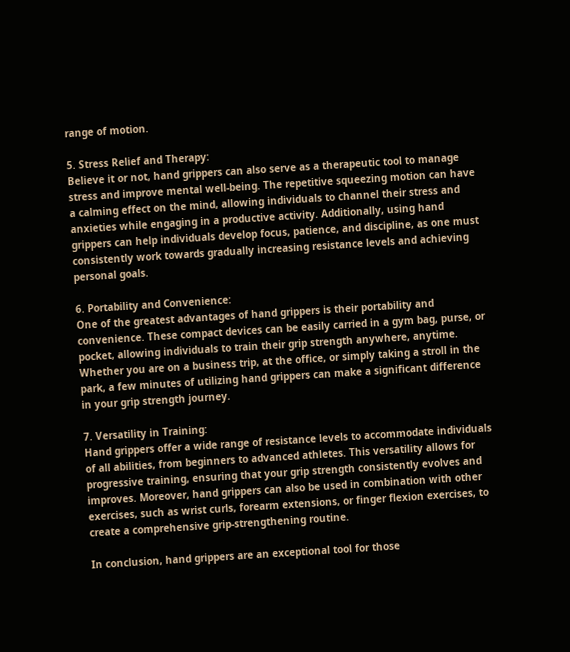range of motion.

5. Stress Relief and Therapy:
Believe it or not, hand grippers can also serve as a therapeutic tool to manage stress and improve mental well-being. The repetitive squeezing motion can have a calming effect on the mind, allowing individuals to channel their stress and anxieties while engaging in a productive activity. Additionally, using hand grippers can help individuals develop focus, patience, and discipline, as one must consistently work towards gradually increasing resistance levels and achieving personal goals.

6. Portability and Convenience:
One of the greatest advantages of hand grippers is their portability and convenience. These compact devices can be easily carried in a gym bag, purse, or pocket, allowing individuals to train their grip strength anywhere, anytime. Whether you are on a business trip, at the office, or simply taking a stroll in the park, a few minutes of utilizing hand grippers can make a significant difference in your grip strength journey.

7. Versatility in Training:
Hand grippers offer a wide range of resistance levels to accommodate individuals of all abilities, from beginners to advanced athletes. This versatility allows for progressive training, ensuring that your grip strength consistently evolves and improves. Moreover, hand grippers can also be used in combination with other exercises, such as wrist curls, forearm extensions, or finger flexion exercises, to create a comprehensive grip-strengthening routine.

In conclusion, hand grippers are an exceptional tool for those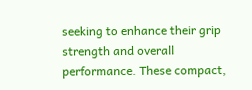seeking to enhance their grip strength and overall performance. These compact,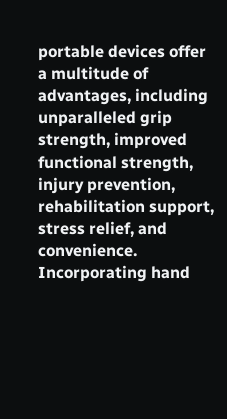portable devices offer a multitude of advantages, including unparalleled grip strength, improved functional strength, injury prevention, rehabilitation support, stress relief, and convenience. Incorporating hand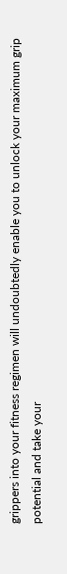grippers into your fitness regimen will undoubtedly enable you to unlock your maximum grip potential and take your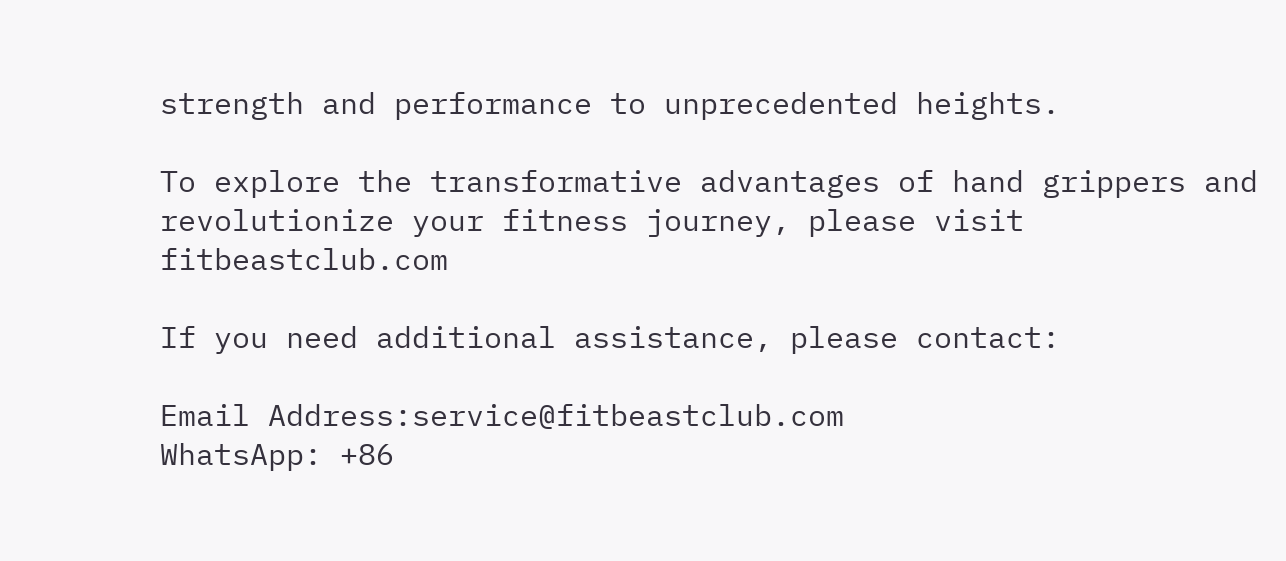strength and performance to unprecedented heights.

To explore the transformative advantages of hand grippers and revolutionize your fitness journey, please visit fitbeastclub.com

If you need additional assistance, please contact:

Email Address:service@fitbeastclub.com
WhatsApp: +86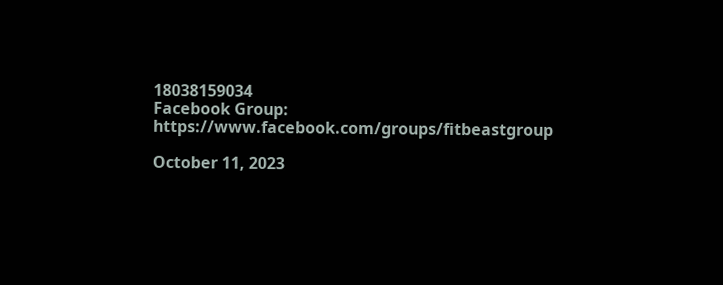18038159034
Facebook Group: https://www.facebook.com/groups/fitbeastgroup

October 11, 2023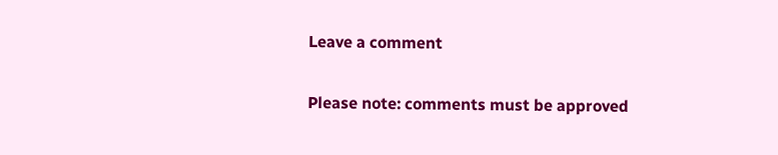Leave a comment

Please note: comments must be approved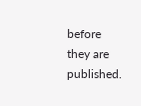before they are published.